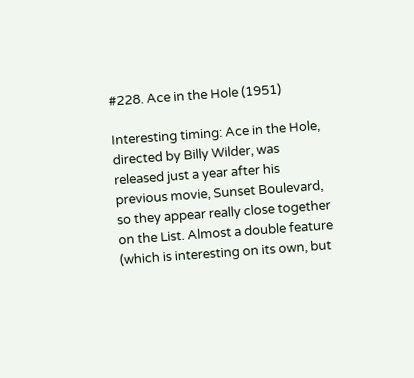#228. Ace in the Hole (1951)

Interesting timing: Ace in the Hole, directed by Billy Wilder, was released just a year after his previous movie, Sunset Boulevard, so they appear really close together on the List. Almost a double feature (which is interesting on its own, but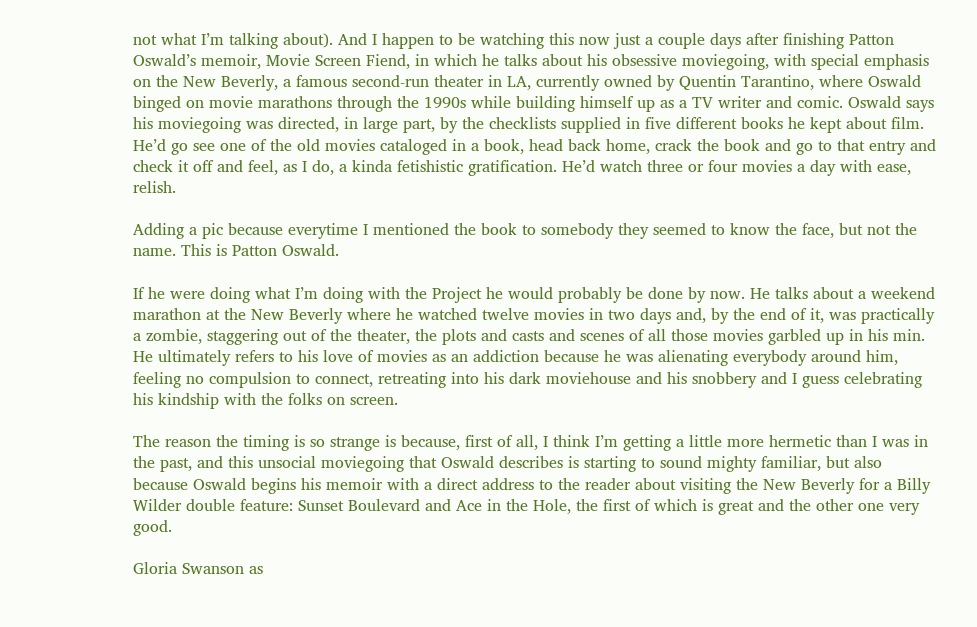not what I’m talking about). And I happen to be watching this now just a couple days after finishing Patton Oswald’s memoir, Movie Screen Fiend, in which he talks about his obsessive moviegoing, with special emphasis on the New Beverly, a famous second-run theater in LA, currently owned by Quentin Tarantino, where Oswald binged on movie marathons through the 1990s while building himself up as a TV writer and comic. Oswald says his moviegoing was directed, in large part, by the checklists supplied in five different books he kept about film. He’d go see one of the old movies cataloged in a book, head back home, crack the book and go to that entry and check it off and feel, as I do, a kinda fetishistic gratification. He’d watch three or four movies a day with ease, relish.

Adding a pic because everytime I mentioned the book to somebody they seemed to know the face, but not the name. This is Patton Oswald.

If he were doing what I’m doing with the Project he would probably be done by now. He talks about a weekend marathon at the New Beverly where he watched twelve movies in two days and, by the end of it, was practically a zombie, staggering out of the theater, the plots and casts and scenes of all those movies garbled up in his min. He ultimately refers to his love of movies as an addiction because he was alienating everybody around him, feeling no compulsion to connect, retreating into his dark moviehouse and his snobbery and I guess celebrating his kindship with the folks on screen.

The reason the timing is so strange is because, first of all, I think I’m getting a little more hermetic than I was in the past, and this unsocial moviegoing that Oswald describes is starting to sound mighty familiar, but also because Oswald begins his memoir with a direct address to the reader about visiting the New Beverly for a Billy Wilder double feature: Sunset Boulevard and Ace in the Hole, the first of which is great and the other one very good.

Gloria Swanson as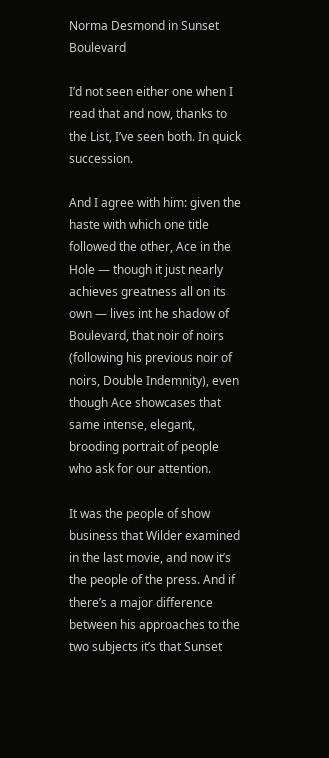Norma Desmond in Sunset Boulevard

I’d not seen either one when I read that and now, thanks to the List, I’ve seen both. In quick succession.

And I agree with him: given the haste with which one title followed the other, Ace in the Hole — though it just nearly achieves greatness all on its own — lives int he shadow of Boulevard, that noir of noirs (following his previous noir of noirs, Double Indemnity), even though Ace showcases that same intense, elegant, brooding portrait of people who ask for our attention.

It was the people of show business that Wilder examined in the last movie, and now it’s the people of the press. And if there’s a major difference between his approaches to the two subjects it’s that Sunset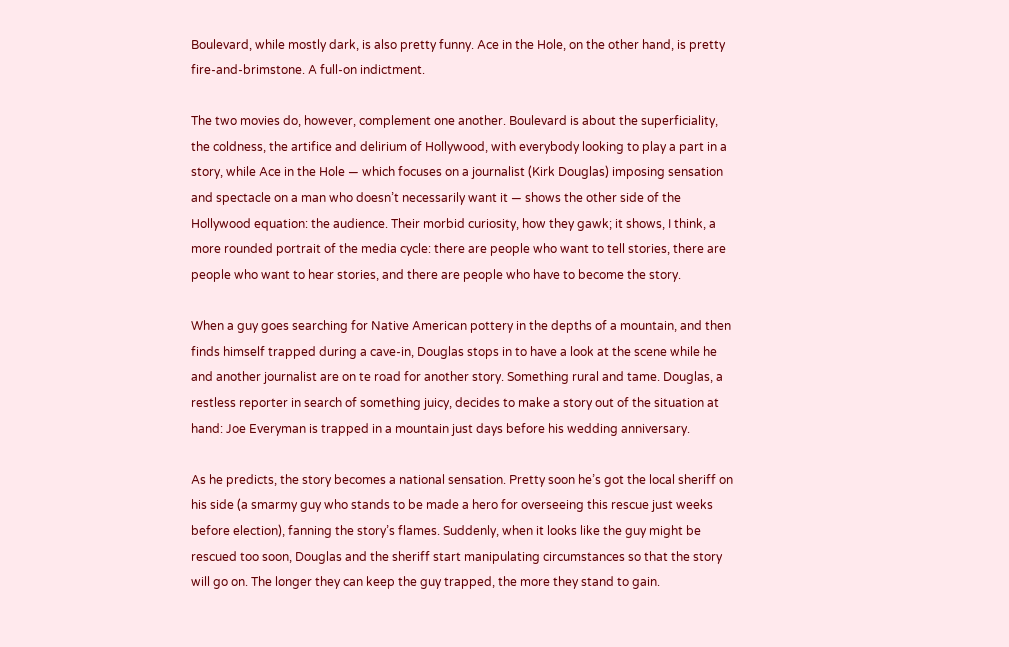Boulevard, while mostly dark, is also pretty funny. Ace in the Hole, on the other hand, is pretty fire-and-brimstone. A full-on indictment.

The two movies do, however, complement one another. Boulevard is about the superficiality, the coldness, the artifice and delirium of Hollywood, with everybody looking to play a part in a story, while Ace in the Hole — which focuses on a journalist (Kirk Douglas) imposing sensation and spectacle on a man who doesn’t necessarily want it — shows the other side of the Hollywood equation: the audience. Their morbid curiosity, how they gawk; it shows, I think, a more rounded portrait of the media cycle: there are people who want to tell stories, there are people who want to hear stories, and there are people who have to become the story.

When a guy goes searching for Native American pottery in the depths of a mountain, and then finds himself trapped during a cave-in, Douglas stops in to have a look at the scene while he and another journalist are on te road for another story. Something rural and tame. Douglas, a restless reporter in search of something juicy, decides to make a story out of the situation at hand: Joe Everyman is trapped in a mountain just days before his wedding anniversary.

As he predicts, the story becomes a national sensation. Pretty soon he’s got the local sheriff on his side (a smarmy guy who stands to be made a hero for overseeing this rescue just weeks before election), fanning the story’s flames. Suddenly, when it looks like the guy might be rescued too soon, Douglas and the sheriff start manipulating circumstances so that the story will go on. The longer they can keep the guy trapped, the more they stand to gain.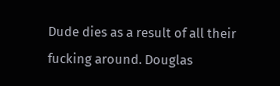Dude dies as a result of all their fucking around. Douglas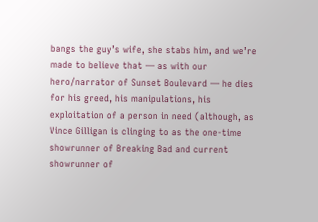bangs the guy’s wife, she stabs him, and we’re made to believe that — as with our hero/narrator of Sunset Boulevard — he dies for his greed, his manipulations, his exploitation of a person in need (although, as Vince Gilligan is clinging to as the one-time showrunner of Breaking Bad and current showrunner of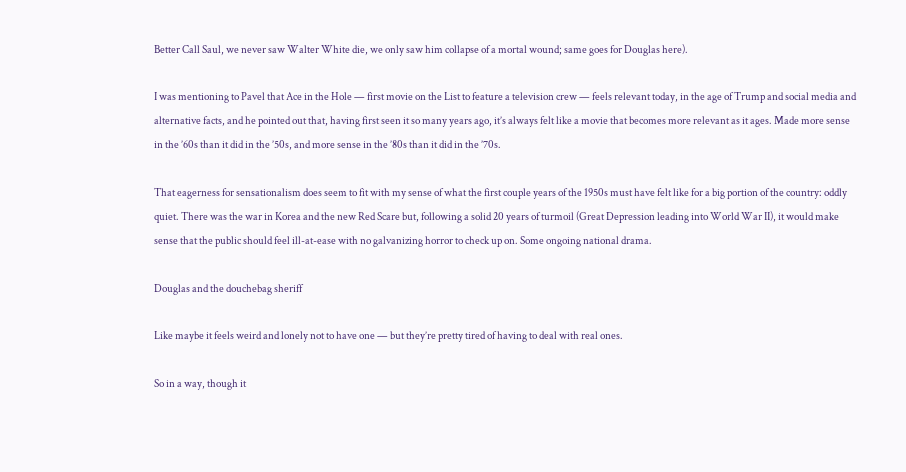Better Call Saul, we never saw Walter White die, we only saw him collapse of a mortal wound; same goes for Douglas here).

I was mentioning to Pavel that Ace in the Hole — first movie on the List to feature a television crew — feels relevant today, in the age of Trump and social media and alternative facts, and he pointed out that, having first seen it so many years ago, it’s always felt like a movie that becomes more relevant as it ages. Made more sense in the ’60s than it did in the ’50s, and more sense in the ’80s than it did in the ’70s.

That eagerness for sensationalism does seem to fit with my sense of what the first couple years of the 1950s must have felt like for a big portion of the country: oddly quiet. There was the war in Korea and the new Red Scare but, following a solid 20 years of turmoil (Great Depression leading into World War II), it would make sense that the public should feel ill-at-ease with no galvanizing horror to check up on. Some ongoing national drama.

Douglas and the douchebag sheriff

Like maybe it feels weird and lonely not to have one — but they’re pretty tired of having to deal with real ones.

So in a way, though it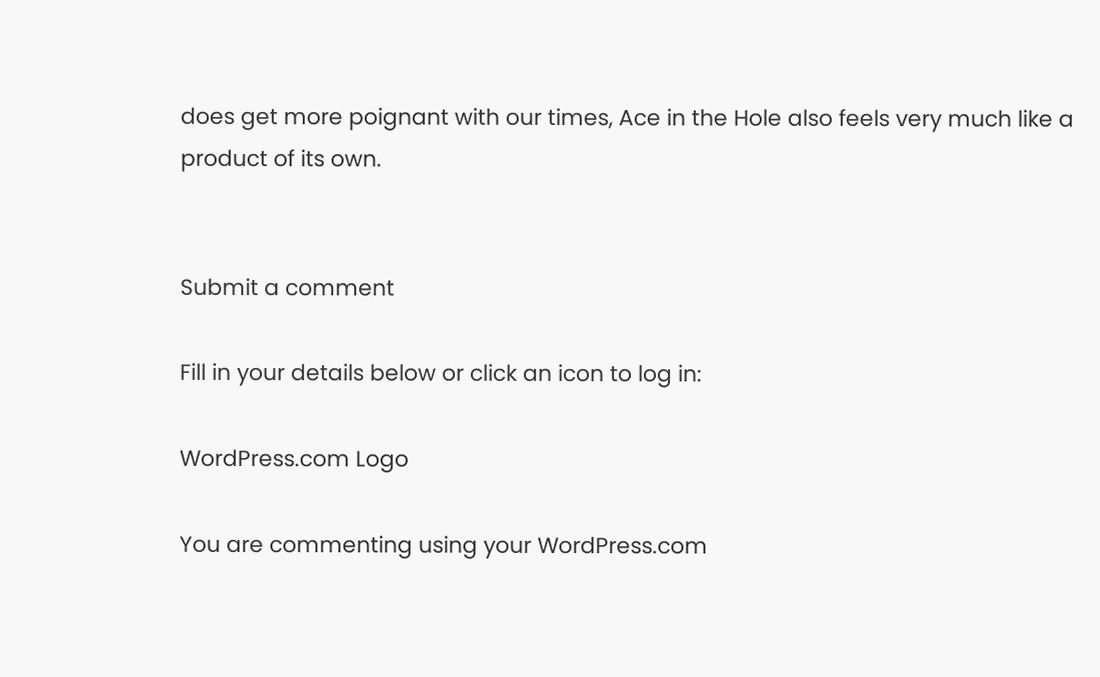does get more poignant with our times, Ace in the Hole also feels very much like a product of its own.


Submit a comment

Fill in your details below or click an icon to log in:

WordPress.com Logo

You are commenting using your WordPress.com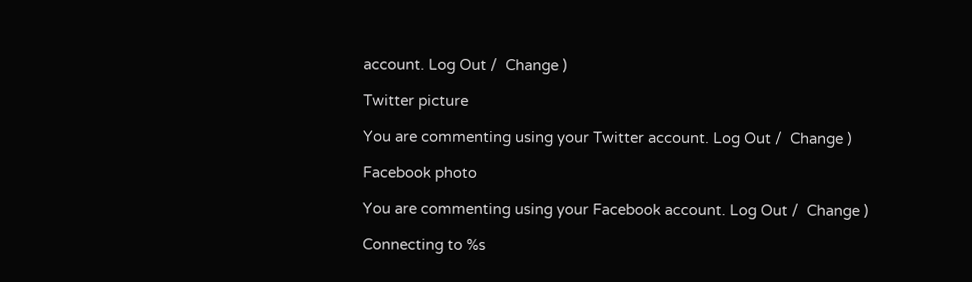account. Log Out /  Change )

Twitter picture

You are commenting using your Twitter account. Log Out /  Change )

Facebook photo

You are commenting using your Facebook account. Log Out /  Change )

Connecting to %s